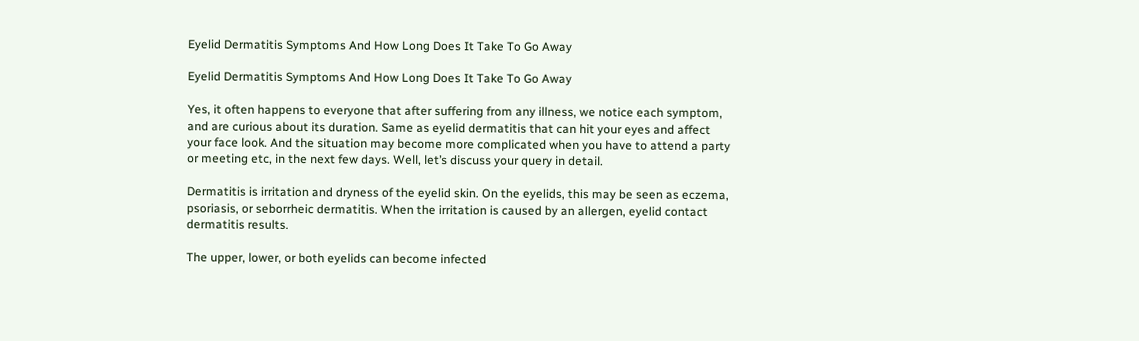Eyelid Dermatitis Symptoms And How Long Does It Take To Go Away

Eyelid Dermatitis Symptoms And How Long Does It Take To Go Away

Yes, it often happens to everyone that after suffering from any illness, we notice each symptom, and are curious about its duration. Same as eyelid dermatitis that can hit your eyes and affect your face look. And the situation may become more complicated when you have to attend a party or meeting etc, in the next few days. Well, let’s discuss your query in detail.

Dermatitis is irritation and dryness of the eyelid skin. On the eyelids, this may be seen as eczema, psoriasis, or seborrheic dermatitis. When the irritation is caused by an allergen, eyelid contact dermatitis results.

The upper, lower, or both eyelids can become infected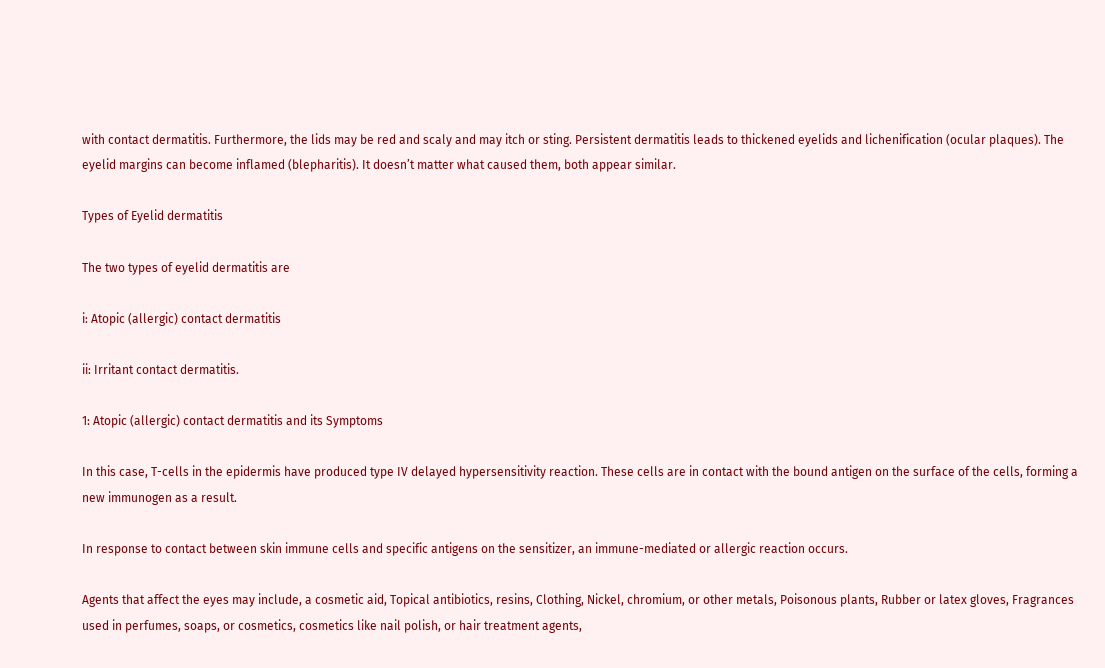with contact dermatitis. Furthermore, the lids may be red and scaly and may itch or sting. Persistent dermatitis leads to thickened eyelids and lichenification (ocular plaques). The eyelid margins can become inflamed (blepharitis). It doesn’t matter what caused them, both appear similar.

Types of Eyelid dermatitis

The two types of eyelid dermatitis are

i: Atopic (allergic) contact dermatitis

ii: Irritant contact dermatitis.

1: Atopic (allergic) contact dermatitis and its Symptoms

In this case, T-cells in the epidermis have produced type IV delayed hypersensitivity reaction. These cells are in contact with the bound antigen on the surface of the cells, forming a new immunogen as a result.

In response to contact between skin immune cells and specific antigens on the sensitizer, an immune-mediated or allergic reaction occurs.

Agents that affect the eyes may include, a cosmetic aid, Topical antibiotics, resins, Clothing, Nickel, chromium, or other metals, Poisonous plants, Rubber or latex gloves, Fragrances used in perfumes, soaps, or cosmetics, cosmetics like nail polish, or hair treatment agents,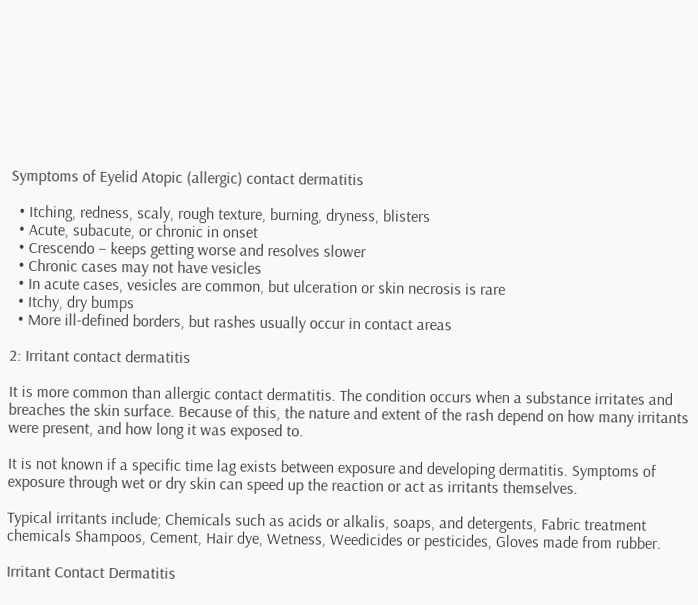Symptoms of Eyelid Atopic (allergic) contact dermatitis

  • Itching, redness, scaly, rough texture, burning, dryness, blisters
  • Acute, subacute, or chronic in onset
  • Crescendo – keeps getting worse and resolves slower
  • Chronic cases may not have vesicles
  • In acute cases, vesicles are common, but ulceration or skin necrosis is rare
  • Itchy, dry bumps
  • More ill-defined borders, but rashes usually occur in contact areas

2: Irritant contact dermatitis

It is more common than allergic contact dermatitis. The condition occurs when a substance irritates and breaches the skin surface. Because of this, the nature and extent of the rash depend on how many irritants were present, and how long it was exposed to.

It is not known if a specific time lag exists between exposure and developing dermatitis. Symptoms of exposure through wet or dry skin can speed up the reaction or act as irritants themselves.

Typical irritants include; Chemicals such as acids or alkalis, soaps, and detergents, Fabric treatment chemicals Shampoos, Cement, Hair dye, Wetness, Weedicides or pesticides, Gloves made from rubber.

Irritant Contact Dermatitis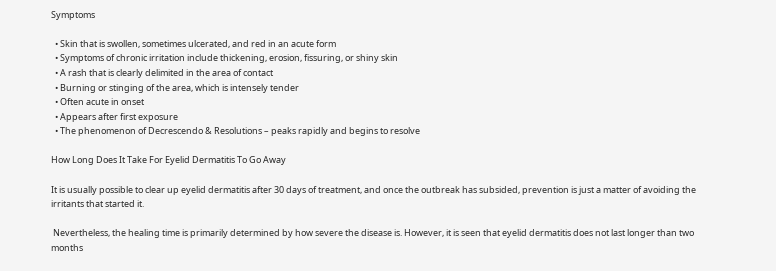Symptoms

  • Skin that is swollen, sometimes ulcerated, and red in an acute form
  • Symptoms of chronic irritation include thickening, erosion, fissuring, or shiny skin
  • A rash that is clearly delimited in the area of contact
  • Burning or stinging of the area, which is intensely tender
  • Often acute in onset
  • Appears after first exposure
  • The phenomenon of Decrescendo & Resolutions – peaks rapidly and begins to resolve

How Long Does It Take For Eyelid Dermatitis To Go Away

It is usually possible to clear up eyelid dermatitis after 30 days of treatment, and once the outbreak has subsided, prevention is just a matter of avoiding the irritants that started it.

 Nevertheless, the healing time is primarily determined by how severe the disease is. However, it is seen that eyelid dermatitis does not last longer than two months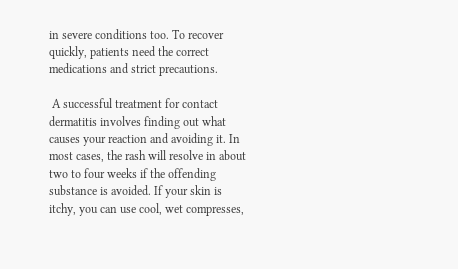in severe conditions too. To recover quickly, patients need the correct medications and strict precautions.

 A successful treatment for contact dermatitis involves finding out what causes your reaction and avoiding it. In most cases, the rash will resolve in about two to four weeks if the offending substance is avoided. If your skin is itchy, you can use cool, wet compresses,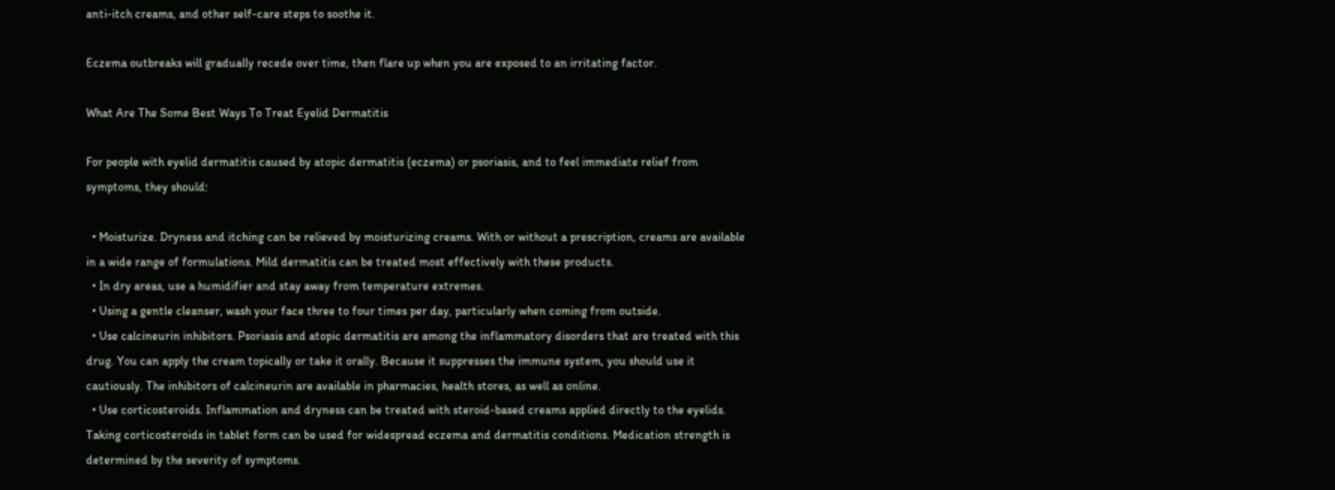anti-itch creams, and other self-care steps to soothe it.

Eczema outbreaks will gradually recede over time, then flare up when you are exposed to an irritating factor.

What Are The Some Best Ways To Treat Eyelid Dermatitis

For people with eyelid dermatitis caused by atopic dermatitis (eczema) or psoriasis, and to feel immediate relief from symptoms, they should:

  • Moisturize. Dryness and itching can be relieved by moisturizing creams. With or without a prescription, creams are available in a wide range of formulations. Mild dermatitis can be treated most effectively with these products.
  • In dry areas, use a humidifier and stay away from temperature extremes.
  • Using a gentle cleanser, wash your face three to four times per day, particularly when coming from outside.
  • Use calcineurin inhibitors. Psoriasis and atopic dermatitis are among the inflammatory disorders that are treated with this drug. You can apply the cream topically or take it orally. Because it suppresses the immune system, you should use it cautiously. The inhibitors of calcineurin are available in pharmacies, health stores, as well as online.
  • Use corticosteroids. Inflammation and dryness can be treated with steroid-based creams applied directly to the eyelids. Taking corticosteroids in tablet form can be used for widespread eczema and dermatitis conditions. Medication strength is determined by the severity of symptoms.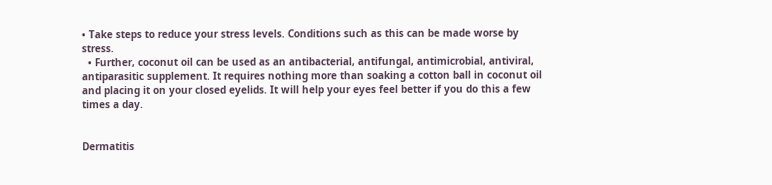• Take steps to reduce your stress levels. Conditions such as this can be made worse by stress.
  • Further, coconut oil can be used as an antibacterial, antifungal, antimicrobial, antiviral, antiparasitic supplement. It requires nothing more than soaking a cotton ball in coconut oil and placing it on your closed eyelids. It will help your eyes feel better if you do this a few times a day.


Dermatitis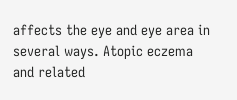affects the eye and eye area in several ways. Atopic eczema and related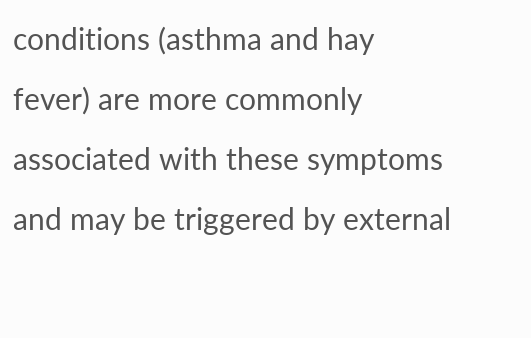conditions (asthma and hay fever) are more commonly associated with these symptoms and may be triggered by external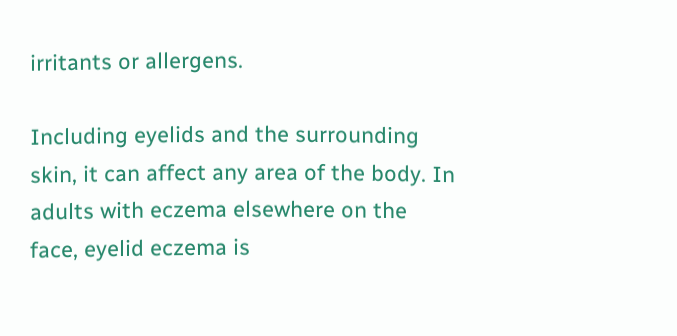irritants or allergens.

Including eyelids and the surrounding skin, it can affect any area of the body. In adults with eczema elsewhere on the face, eyelid eczema is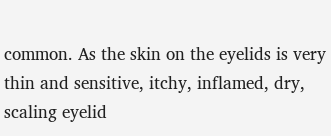common. As the skin on the eyelids is very thin and sensitive, itchy, inflamed, dry, scaling eyelid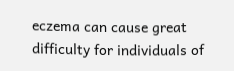eczema can cause great difficulty for individuals of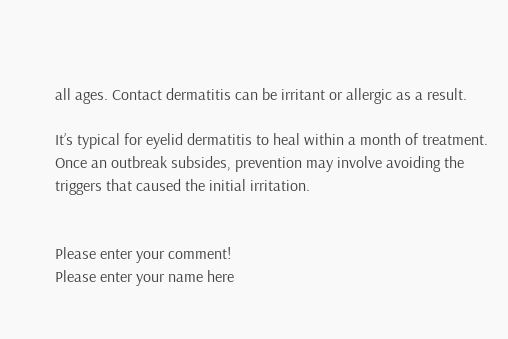all ages. Contact dermatitis can be irritant or allergic as a result.

It’s typical for eyelid dermatitis to heal within a month of treatment. Once an outbreak subsides, prevention may involve avoiding the triggers that caused the initial irritation.


Please enter your comment!
Please enter your name here